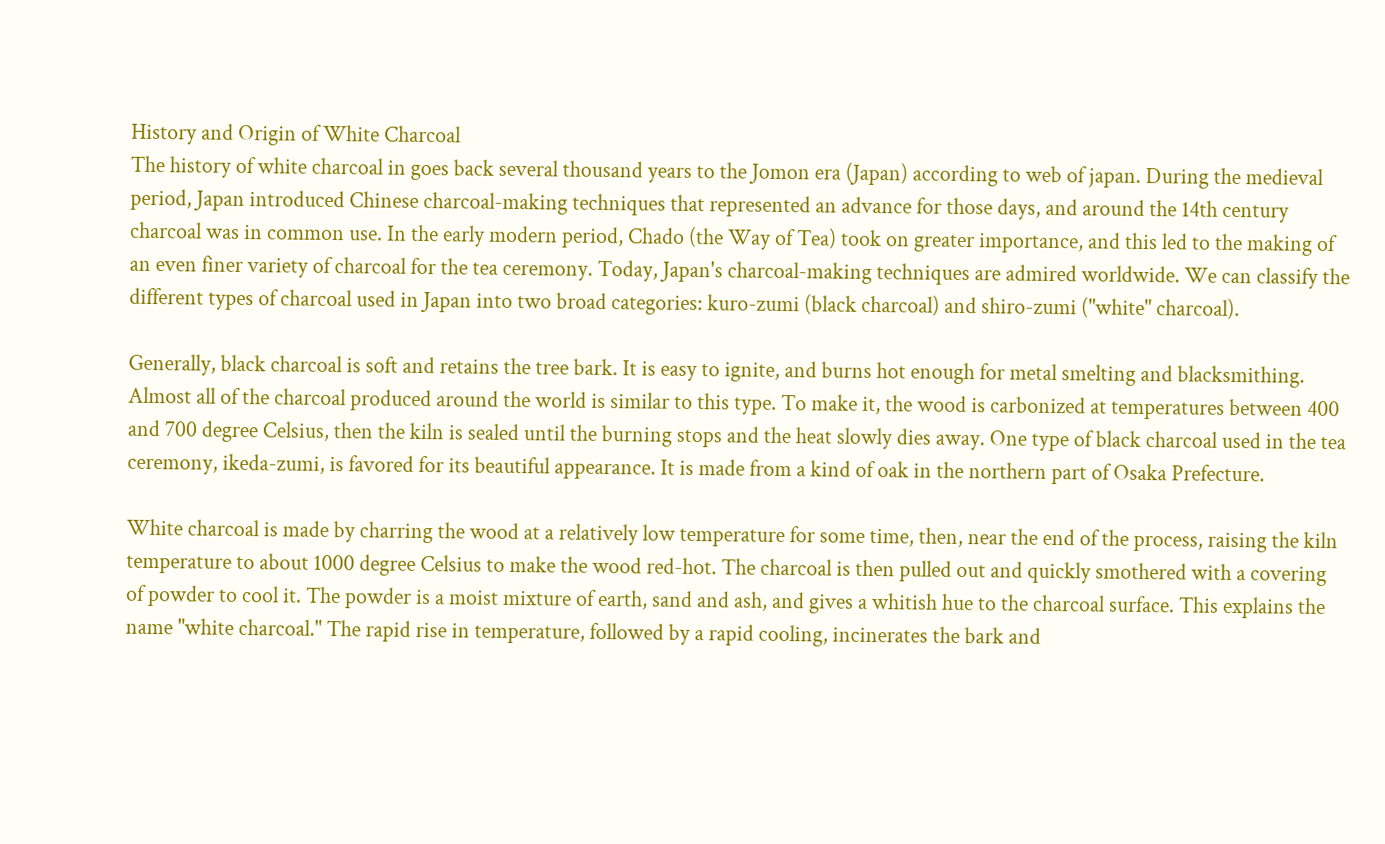History and Origin of White Charcoal
The history of white charcoal in goes back several thousand years to the Jomon era (Japan) according to web of japan. During the medieval period, Japan introduced Chinese charcoal-making techniques that represented an advance for those days, and around the 14th century charcoal was in common use. In the early modern period, Chado (the Way of Tea) took on greater importance, and this led to the making of an even finer variety of charcoal for the tea ceremony. Today, Japan's charcoal-making techniques are admired worldwide. We can classify the different types of charcoal used in Japan into two broad categories: kuro-zumi (black charcoal) and shiro-zumi ("white" charcoal).

Generally, black charcoal is soft and retains the tree bark. It is easy to ignite, and burns hot enough for metal smelting and blacksmithing. Almost all of the charcoal produced around the world is similar to this type. To make it, the wood is carbonized at temperatures between 400 and 700 degree Celsius, then the kiln is sealed until the burning stops and the heat slowly dies away. One type of black charcoal used in the tea ceremony, ikeda-zumi, is favored for its beautiful appearance. It is made from a kind of oak in the northern part of Osaka Prefecture.

White charcoal is made by charring the wood at a relatively low temperature for some time, then, near the end of the process, raising the kiln temperature to about 1000 degree Celsius to make the wood red-hot. The charcoal is then pulled out and quickly smothered with a covering of powder to cool it. The powder is a moist mixture of earth, sand and ash, and gives a whitish hue to the charcoal surface. This explains the name "white charcoal." The rapid rise in temperature, followed by a rapid cooling, incinerates the bark and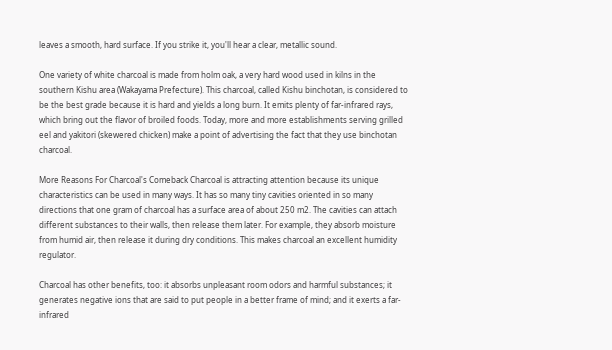leaves a smooth, hard surface. If you strike it, you'll hear a clear, metallic sound.

One variety of white charcoal is made from holm oak, a very hard wood used in kilns in the southern Kishu area (Wakayama Prefecture). This charcoal, called Kishu binchotan, is considered to be the best grade because it is hard and yields a long burn. It emits plenty of far-infrared rays, which bring out the flavor of broiled foods. Today, more and more establishments serving grilled eel and yakitori (skewered chicken) make a point of advertising the fact that they use binchotan charcoal.

More Reasons For Charcoal's Comeback Charcoal is attracting attention because its unique characteristics can be used in many ways. It has so many tiny cavities oriented in so many directions that one gram of charcoal has a surface area of about 250 m2. The cavities can attach different substances to their walls, then release them later. For example, they absorb moisture from humid air, then release it during dry conditions. This makes charcoal an excellent humidity regulator.

Charcoal has other benefits, too: it absorbs unpleasant room odors and harmful substances; it generates negative ions that are said to put people in a better frame of mind; and it exerts a far-infrared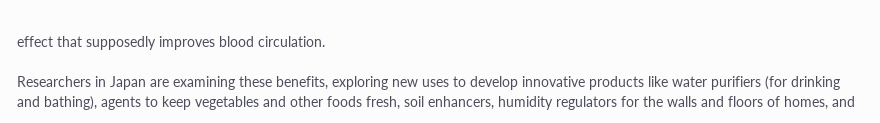effect that supposedly improves blood circulation.

Researchers in Japan are examining these benefits, exploring new uses to develop innovative products like water purifiers (for drinking and bathing), agents to keep vegetables and other foods fresh, soil enhancers, humidity regulators for the walls and floors of homes, and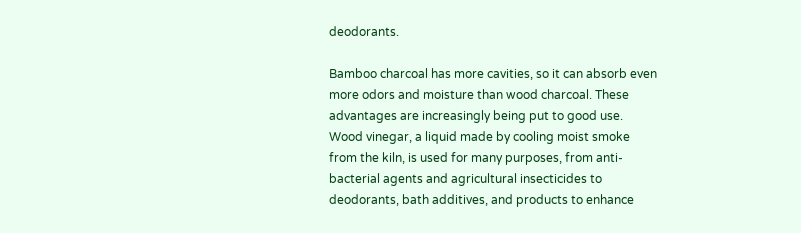deodorants.

Bamboo charcoal has more cavities, so it can absorb even more odors and moisture than wood charcoal. These advantages are increasingly being put to good use. Wood vinegar, a liquid made by cooling moist smoke from the kiln, is used for many purposes, from anti-bacterial agents and agricultural insecticides to deodorants, bath additives, and products to enhance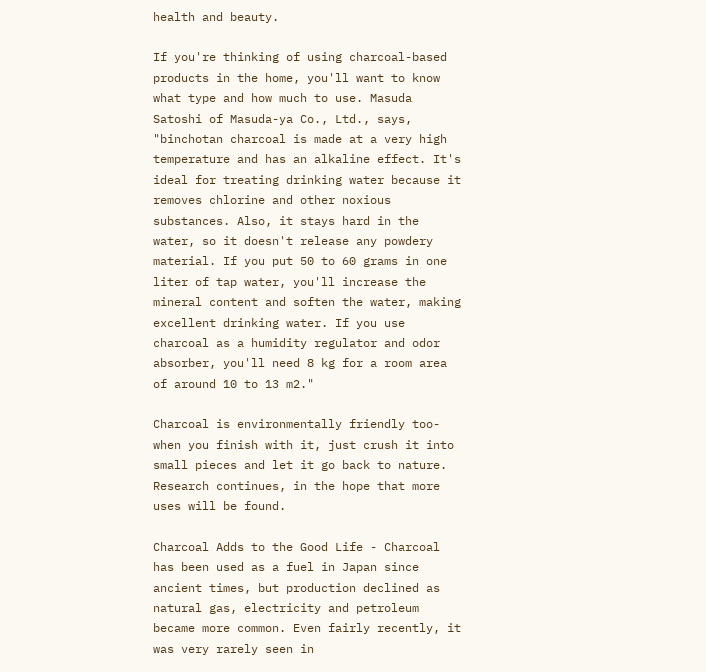health and beauty.

If you're thinking of using charcoal-based products in the home, you'll want to know what type and how much to use. Masuda Satoshi of Masuda-ya Co., Ltd., says, "binchotan charcoal is made at a very high temperature and has an alkaline effect. It's ideal for treating drinking water because it removes chlorine and other noxious substances. Also, it stays hard in the water, so it doesn't release any powdery material. If you put 50 to 60 grams in one liter of tap water, you'll increase the mineral content and soften the water, making excellent drinking water. If you use charcoal as a humidity regulator and odor absorber, you'll need 8 kg for a room area of around 10 to 13 m2."

Charcoal is environmentally friendly too-when you finish with it, just crush it into small pieces and let it go back to nature. Research continues, in the hope that more uses will be found.

Charcoal Adds to the Good Life - Charcoal has been used as a fuel in Japan since ancient times, but production declined as natural gas, electricity and petroleum became more common. Even fairly recently, it was very rarely seen in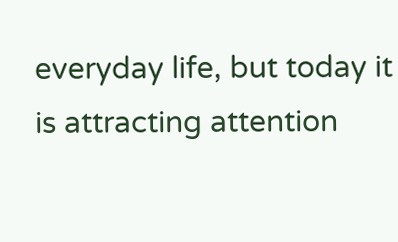everyday life, but today it is attracting attention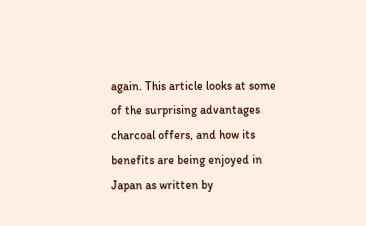again. This article looks at some of the surprising advantages charcoal offers, and how its benefits are being enjoyed in Japan as written by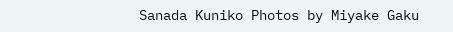Sanada Kuniko Photos by Miyake Gaku